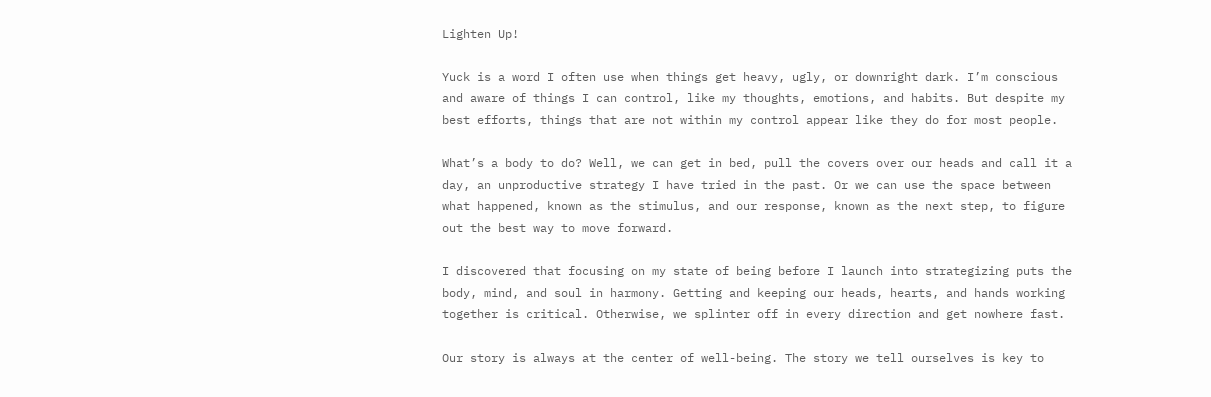Lighten Up!

Yuck is a word I often use when things get heavy, ugly, or downright dark. I’m conscious and aware of things I can control, like my thoughts, emotions, and habits. But despite my best efforts, things that are not within my control appear like they do for most people.

What’s a body to do? Well, we can get in bed, pull the covers over our heads and call it a day, an unproductive strategy I have tried in the past. Or we can use the space between what happened, known as the stimulus, and our response, known as the next step, to figure out the best way to move forward.

I discovered that focusing on my state of being before I launch into strategizing puts the body, mind, and soul in harmony. Getting and keeping our heads, hearts, and hands working together is critical. Otherwise, we splinter off in every direction and get nowhere fast.

Our story is always at the center of well-being. The story we tell ourselves is key to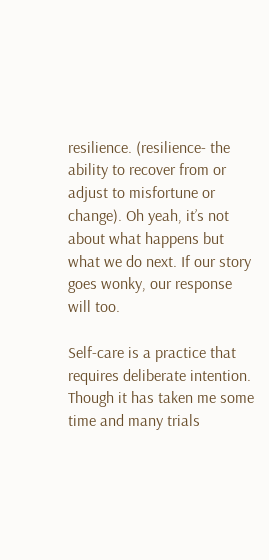resilience. (resilience- the ability to recover from or adjust to misfortune or change). Oh yeah, it’s not about what happens but what we do next. If our story goes wonky, our response will too.

Self-care is a practice that requires deliberate intention. Though it has taken me some time and many trials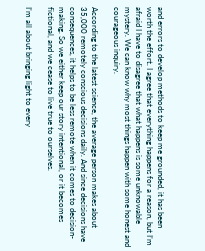and errors to develop methods to keep me grounded, it has been worth the effort. I agree that everything happens for a reason, but I’m afraid I have to disagree that what happens is some unknowable mystery. We can know why most things happen with some honest and courageous inquiry.

According to the latest science, the average person makes about 35,000 remotely conscious decisions daily. And since decisions have consequences, it helps to be less remote when it comes to decision-making. So we either keep our story intentional, or it becomes fictional, and we cease to live true to ourselves.

I’m all about bringing light to every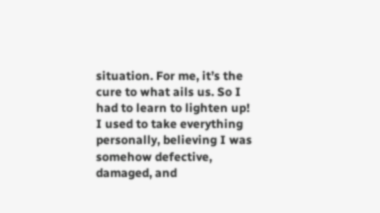situation. For me, it’s the cure to what ails us. So I had to learn to lighten up! I used to take everything personally, believing I was somehow defective, damaged, and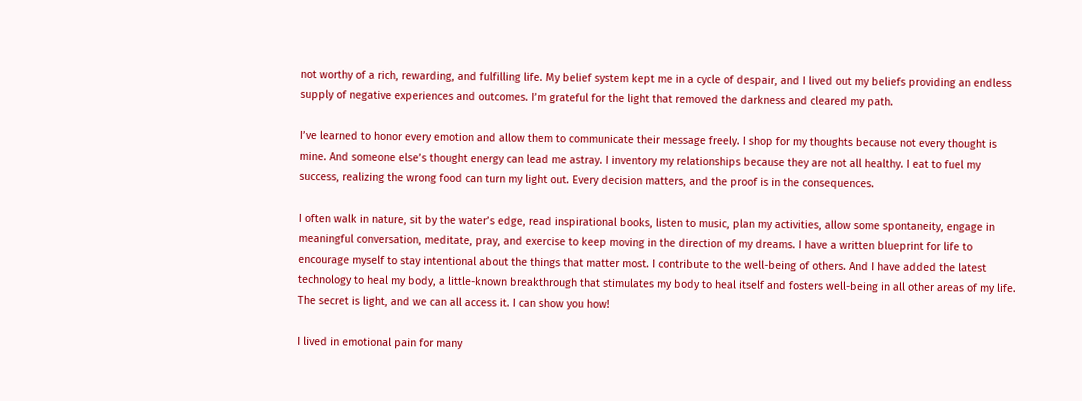not worthy of a rich, rewarding, and fulfilling life. My belief system kept me in a cycle of despair, and I lived out my beliefs providing an endless supply of negative experiences and outcomes. I’m grateful for the light that removed the darkness and cleared my path.

I’ve learned to honor every emotion and allow them to communicate their message freely. I shop for my thoughts because not every thought is mine. And someone else’s thought energy can lead me astray. I inventory my relationships because they are not all healthy. I eat to fuel my success, realizing the wrong food can turn my light out. Every decision matters, and the proof is in the consequences.

I often walk in nature, sit by the water’s edge, read inspirational books, listen to music, plan my activities, allow some spontaneity, engage in meaningful conversation, meditate, pray, and exercise to keep moving in the direction of my dreams. I have a written blueprint for life to encourage myself to stay intentional about the things that matter most. I contribute to the well-being of others. And I have added the latest technology to heal my body, a little-known breakthrough that stimulates my body to heal itself and fosters well-being in all other areas of my life. The secret is light, and we can all access it. I can show you how!

I lived in emotional pain for many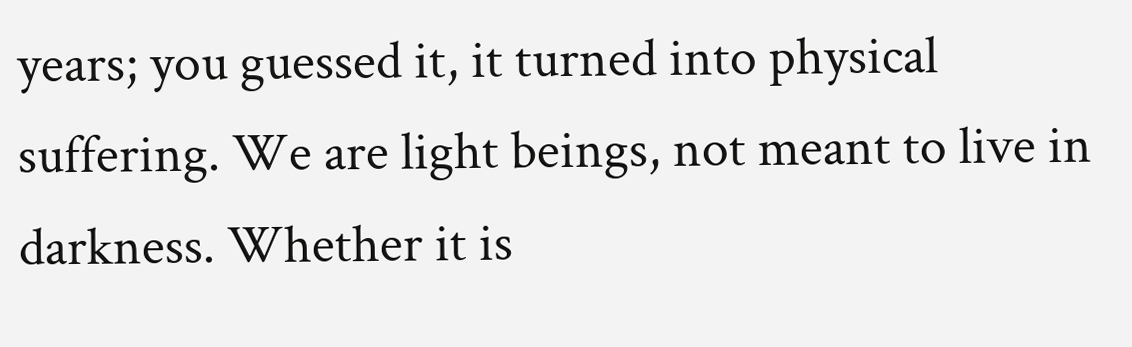years; you guessed it, it turned into physical suffering. We are light beings, not meant to live in darkness. Whether it is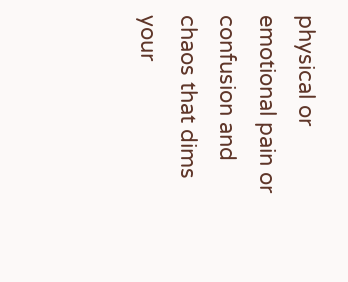physical or emotional pain or confusion and chaos that dims your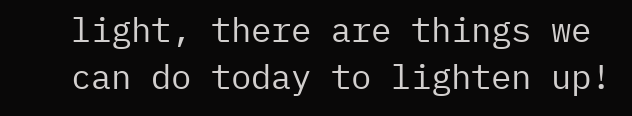light, there are things we can do today to lighten up!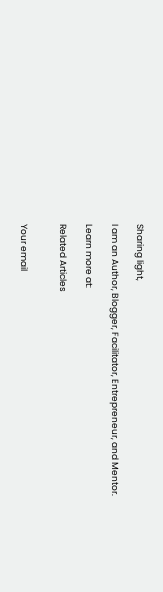Sharing light,

I am an Author, Blogger, Facilitator, Entrepreneur, and Mentor.

Learn more at:

Related Articles


Your email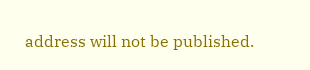address will not be published.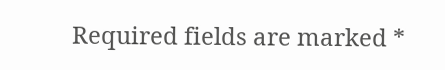Required fields are marked *